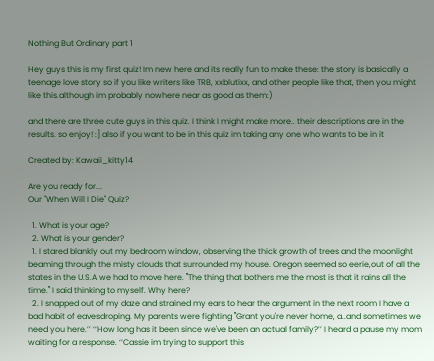Nothing But Ordinary part 1

Hey guys this is my first quiz! Im new here and its really fun to make these: the story is basically a teenage love story so if you like writers like TRB, xxblutixx, and other people like that, then you might like this.although im probably nowhere near as good as them:)

and there are three cute guys in this quiz. I think I might make more.. their descriptions are in the results. so enjoy! :] also if you want to be in this quiz im taking any one who wants to be in it

Created by: Kawaii_kitty14

Are you ready for...
Our "When Will I Die" Quiz?

  1. What is your age?
  2. What is your gender?
  1. I stared blankly out my bedroom window, observing the thick growth of trees and the moonlight beaming through the misty clouds that surrounded my house. Oregon seemed so eerie,out of all the states in the U.S.A we had to move here. ‛‛The thing that bothers me the most is that it rains all the time.‛‛ I said thinking to myself. Why here?
  2. I snapped out of my daze and strained my ears to hear the argument in the next room I have a bad habit of eavesdroping. My parents were fighting ‛‛Grant you're never home, a..and sometimes we need you here.’’ ‘‘How long has it been since we've been an actual family?’’ I heard a pause my mom waiting for a response. ‘‘Cassie im trying to support this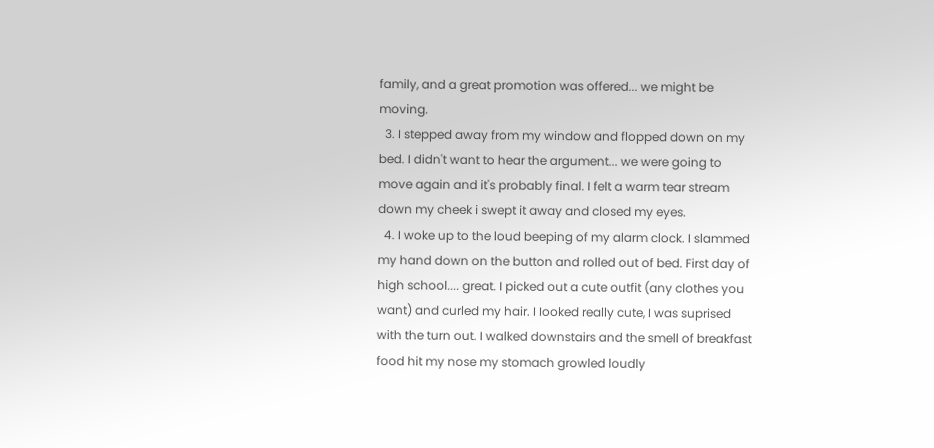family, and a great promotion was offered... we might be moving.
  3. I stepped away from my window and flopped down on my bed. I didn't want to hear the argument... we were going to move again and it's probably final. I felt a warm tear stream down my cheek i swept it away and closed my eyes.
  4. I woke up to the loud beeping of my alarm clock. I slammed my hand down on the button and rolled out of bed. First day of high school.... great. I picked out a cute outfit (any clothes you want) and curled my hair. I Iooked really cute, I was suprised with the turn out. I walked downstairs and the smell of breakfast food hit my nose my stomach growled loudly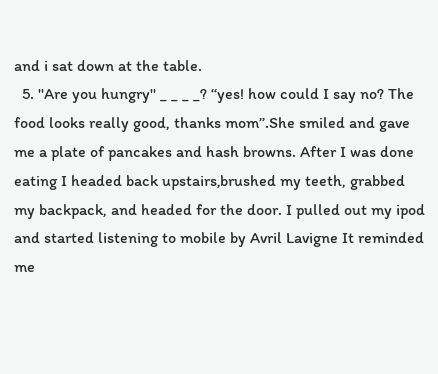and i sat down at the table.
  5. ''Are you hungry'' _ _ _ _? ‘‘yes! how could I say no? The food looks really good, thanks mom’’.She smiled and gave me a plate of pancakes and hash browns. After I was done eating I headed back upstairs‚brushed my teeth, grabbed my backpack, and headed for the door. I pulled out my ipod and started listening to mobile by Avril Lavigne It reminded me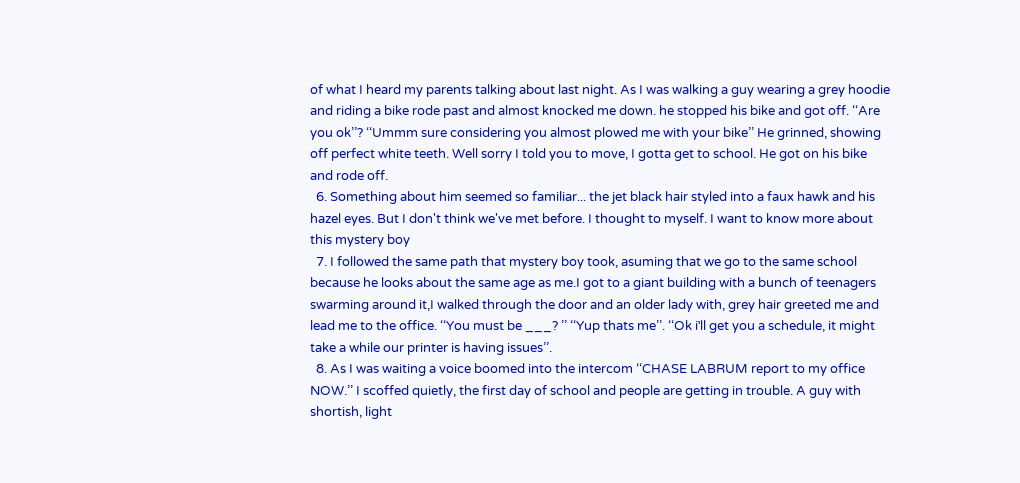of what I heard my parents talking about last night. As I was walking a guy wearing a grey hoodie and riding a bike rode past and almost knocked me down. he stopped his bike and got off. ‘‘Are you ok’’? ‘‘Ummm sure considering you almost plowed me with your bike’’ He grinned, showing off perfect white teeth. Well sorry I told you to move, I gotta get to school. He got on his bike and rode off.
  6. Something about him seemed so familiar... the jet black hair styled into a faux hawk and his hazel eyes. But I don't think we've met before. I thought to myself. I want to know more about this mystery boy
  7. I followed the same path that mystery boy took, asuming that we go to the same school because he looks about the same age as me.I got to a giant building with a bunch of teenagers swarming around it,I walked through the door and an older lady with, grey hair greeted me and lead me to the office. ‘‘You must be ___? ’’ ‘‘Yup thats me’’. ‘‘Ok i‛ll get you a schedule, it might take a while our printer is having issues’’.
  8. As I was waiting a voice boomed into the intercom ‘‘CHASE LABRUM report to my office NOW.’’ I scoffed quietly, the first day of school and people are getting in trouble. A guy with shortish, light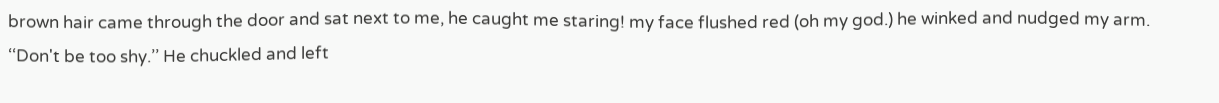brown hair came through the door and sat next to me, he caught me staring! my face flushed red (oh my god.) he winked and nudged my arm. ‘‘Don't be too shy.’’ He chuckled and left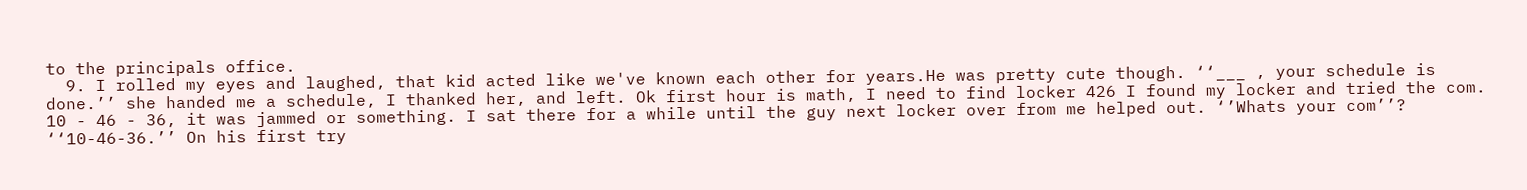to the principals office.
  9. I rolled my eyes and laughed, that kid acted like we've known each other for years.He was pretty cute though. ‘‘___ , your schedule is done.’’ she handed me a schedule, I thanked her, and left. Ok first hour is math, I need to find locker 426 I found my locker and tried the com. 10 - 46 - 36, it was jammed or something. I sat there for a while until the guy next locker over from me helped out. ‘’Whats your com’’? ‘‘10-46-36.’’ On his first try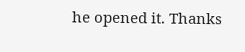he opened it. Thanks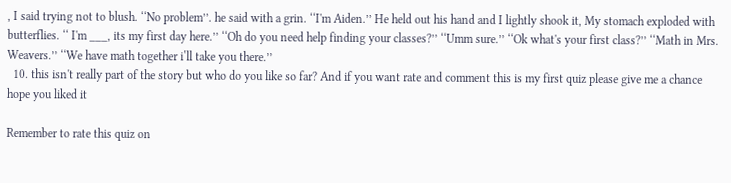, I said trying not to blush. ‘‘No problem’’. he said with a grin. ‘‘I'm Aiden.’’ He held out his hand and I lightly shook it, My stomach exploded with butterflies. ‘‘ I'm ___, its my first day here.’’ ‘‘Oh do you need help finding your classes?’’ ‘‘Umm sure.’’ ‘‘Ok what's your first class?’’ ‘‘Math in Mrs. Weavers.’’ ‘‘We have math together i‛ll take you there.’’
  10. this isn't really part of the story but who do you like so far? And if you want rate and comment this is my first quiz please give me a chance hope you liked it

Remember to rate this quiz on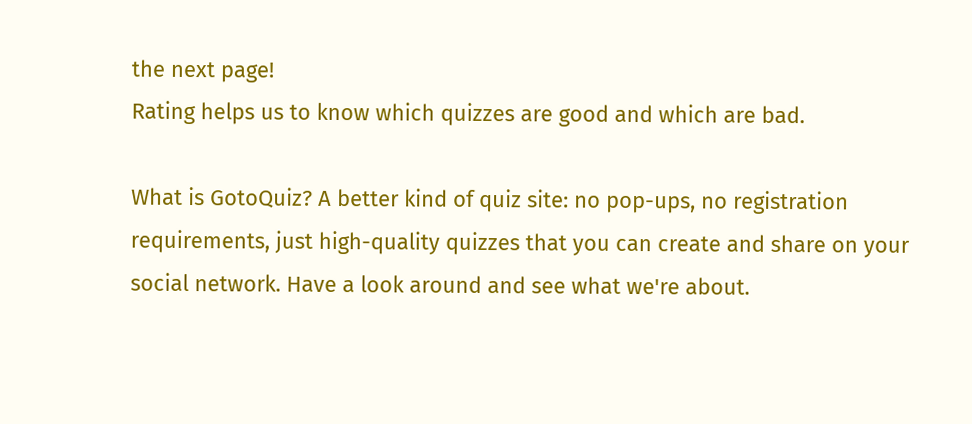the next page!
Rating helps us to know which quizzes are good and which are bad.

What is GotoQuiz? A better kind of quiz site: no pop-ups, no registration requirements, just high-quality quizzes that you can create and share on your social network. Have a look around and see what we're about.